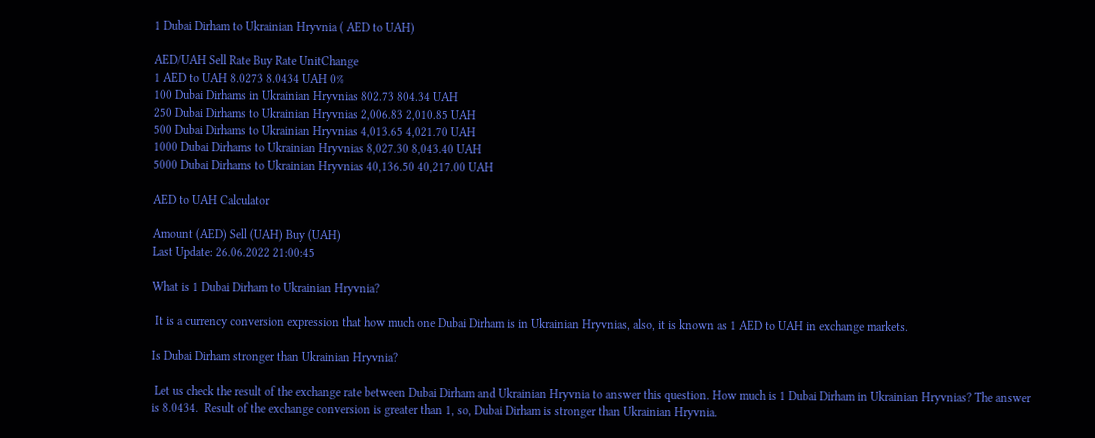1 Dubai Dirham to Ukrainian Hryvnia ( AED to UAH)

AED/UAH Sell Rate Buy Rate UnitChange
1 AED to UAH 8.0273 8.0434 UAH 0%
100 Dubai Dirhams in Ukrainian Hryvnias 802.73 804.34 UAH
250 Dubai Dirhams to Ukrainian Hryvnias 2,006.83 2,010.85 UAH
500 Dubai Dirhams to Ukrainian Hryvnias 4,013.65 4,021.70 UAH
1000 Dubai Dirhams to Ukrainian Hryvnias 8,027.30 8,043.40 UAH
5000 Dubai Dirhams to Ukrainian Hryvnias 40,136.50 40,217.00 UAH

AED to UAH Calculator

Amount (AED) Sell (UAH) Buy (UAH)
Last Update: 26.06.2022 21:00:45

What is 1 Dubai Dirham to Ukrainian Hryvnia?

 It is a currency conversion expression that how much one Dubai Dirham is in Ukrainian Hryvnias, also, it is known as 1 AED to UAH in exchange markets.

Is Dubai Dirham stronger than Ukrainian Hryvnia?

 Let us check the result of the exchange rate between Dubai Dirham and Ukrainian Hryvnia to answer this question. How much is 1 Dubai Dirham in Ukrainian Hryvnias? The answer is 8.0434.  Result of the exchange conversion is greater than 1, so, Dubai Dirham is stronger than Ukrainian Hryvnia.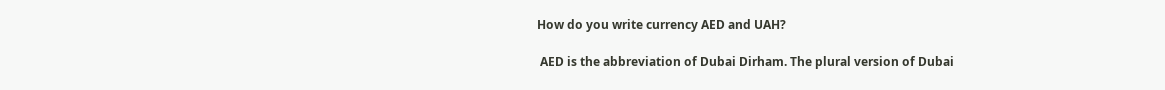How do you write currency AED and UAH?

 AED is the abbreviation of Dubai Dirham. The plural version of Dubai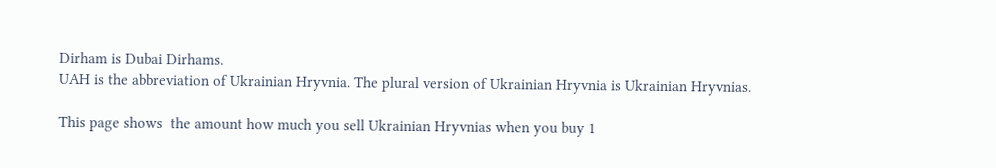Dirham is Dubai Dirhams.
UAH is the abbreviation of Ukrainian Hryvnia. The plural version of Ukrainian Hryvnia is Ukrainian Hryvnias.

This page shows  the amount how much you sell Ukrainian Hryvnias when you buy 1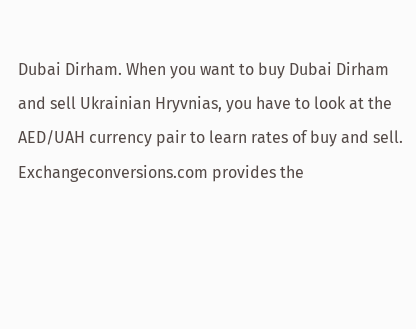Dubai Dirham. When you want to buy Dubai Dirham and sell Ukrainian Hryvnias, you have to look at the AED/UAH currency pair to learn rates of buy and sell. Exchangeconversions.com provides the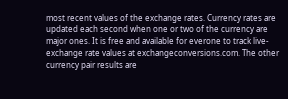most recent values of the exchange rates. Currency rates are updated each second when one or two of the currency are major ones. It is free and available for everone to track live-exchange rate values at exchangeconversions.com. The other currency pair results are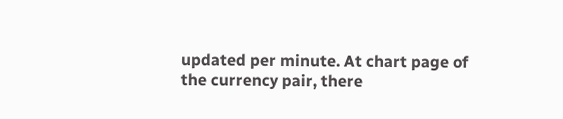updated per minute. At chart page of the currency pair, there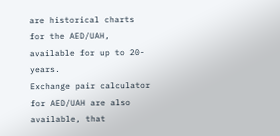are historical charts for the AED/UAH, available for up to 20-years.
Exchange pair calculator for AED/UAH are also available, that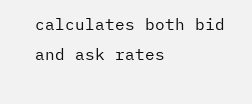calculates both bid and ask rates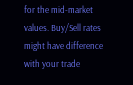for the mid-market values. Buy/Sell rates might have difference with your trade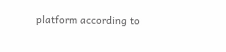platform according to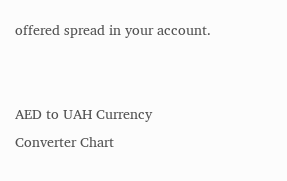offered spread in your account.


AED to UAH Currency Converter Chart